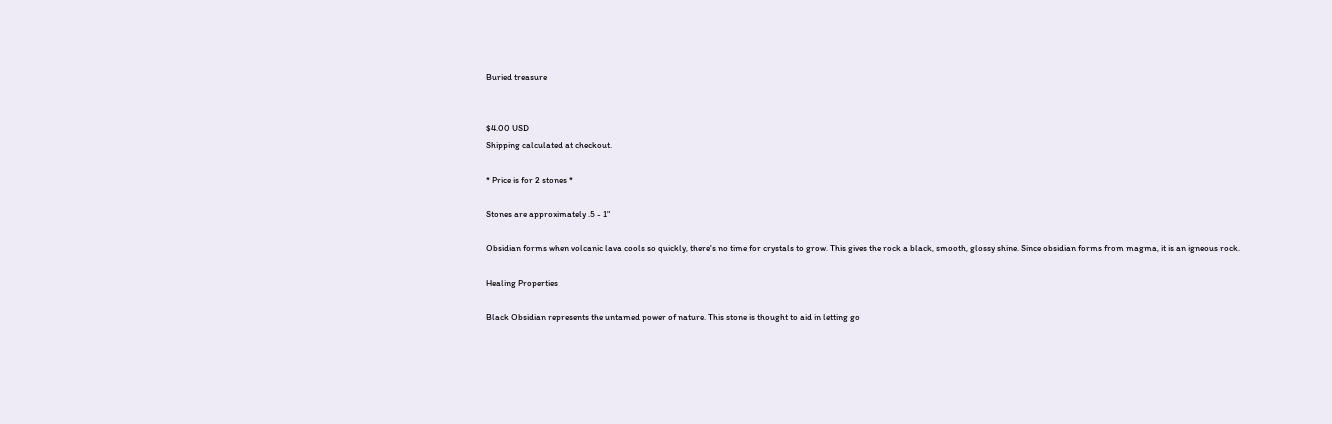Buried treasure


$4.00 USD
Shipping calculated at checkout.

* Price is for 2 stones *

Stones are approximately .5 - 1"

Obsidian forms when volcanic lava cools so quickly, there's no time for crystals to grow. This gives the rock a black, smooth, glossy shine. Since obsidian forms from magma, it is an igneous rock.

Healing Properties

Black Obsidian represents the untamed power of nature. This stone is thought to aid in letting go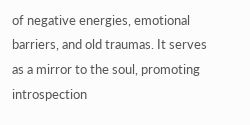of negative energies, emotional barriers, and old traumas. It serves as a mirror to the soul, promoting introspection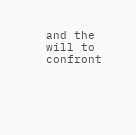and the will to confront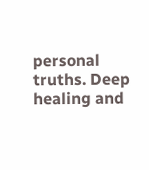personal truths. Deep healing and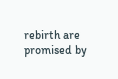rebirth are promised by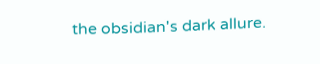the obsidian's dark allure.